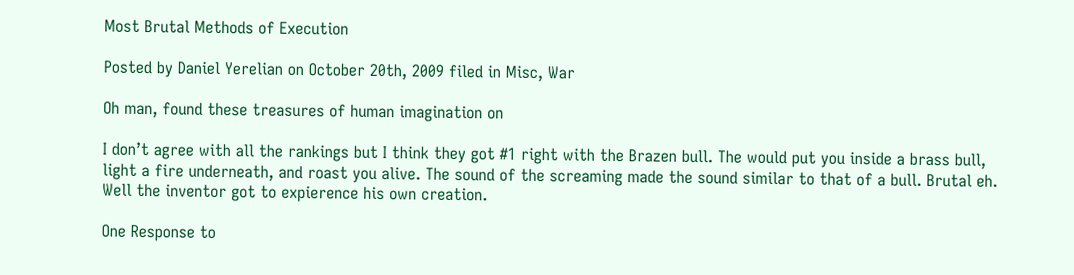Most Brutal Methods of Execution

Posted by Daniel Yerelian on October 20th, 2009 filed in Misc, War

Oh man, found these treasures of human imagination on

I don’t agree with all the rankings but I think they got #1 right with the Brazen bull. The would put you inside a brass bull, light a fire underneath, and roast you alive. The sound of the screaming made the sound similar to that of a bull. Brutal eh. Well the inventor got to expierence his own creation.

One Response to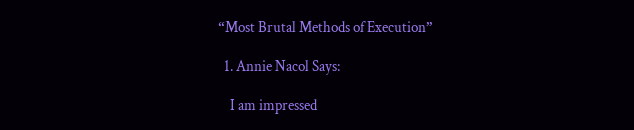“Most Brutal Methods of Execution”

  1. Annie Nacol Says:

    I am impressed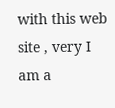with this web site , very I am a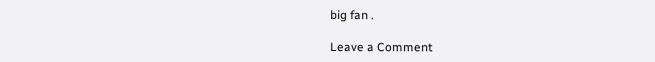big fan .

Leave a Comment